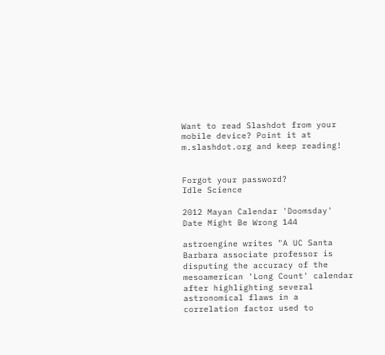Want to read Slashdot from your mobile device? Point it at m.slashdot.org and keep reading!


Forgot your password?
Idle Science

2012 Mayan Calendar 'Doomsday' Date Might Be Wrong 144

astroengine writes "A UC Santa Barbara associate professor is disputing the accuracy of the mesoamerican 'Long Count' calendar after highlighting several astronomical flaws in a correlation factor used to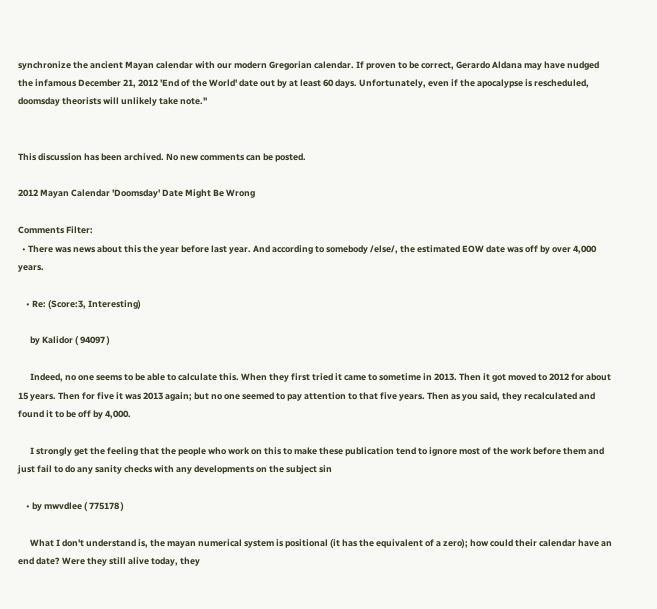synchronize the ancient Mayan calendar with our modern Gregorian calendar. If proven to be correct, Gerardo Aldana may have nudged the infamous December 21, 2012 'End of the World' date out by at least 60 days. Unfortunately, even if the apocalypse is rescheduled, doomsday theorists will unlikely take note."


This discussion has been archived. No new comments can be posted.

2012 Mayan Calendar 'Doomsday' Date Might Be Wrong

Comments Filter:
  • There was news about this the year before last year. And according to somebody /else/, the estimated EOW date was off by over 4,000 years.

    • Re: (Score:3, Interesting)

      by Kalidor ( 94097 )

      Indeed, no one seems to be able to calculate this. When they first tried it came to sometime in 2013. Then it got moved to 2012 for about 15 years. Then for five it was 2013 again; but no one seemed to pay attention to that five years. Then as you said, they recalculated and found it to be off by 4,000.

      I strongly get the feeling that the people who work on this to make these publication tend to ignore most of the work before them and just fail to do any sanity checks with any developments on the subject sin

    • by mwvdlee ( 775178 )

      What I don't understand is, the mayan numerical system is positional (it has the equivalent of a zero); how could their calendar have an end date? Were they still alive today, they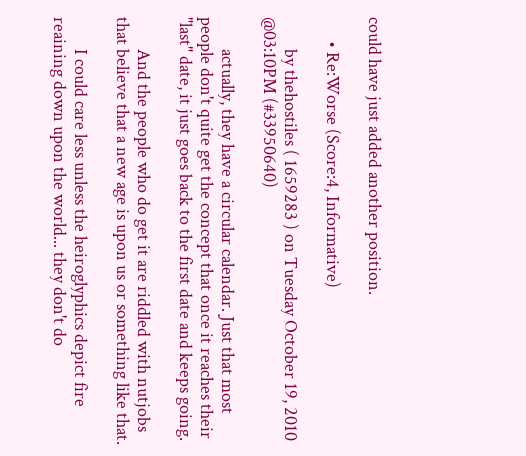could have just added another position.

      • Re:Worse (Score:4, Informative)

        by thehostiles ( 1659283 ) on Tuesday October 19, 2010 @03:10PM (#33950640)

        actually, they have a circular calendar. Just that most people don't quite get the concept that once it reaches their "last" date, it just goes back to the first date and keeps going.

        And the people who do get it are riddled with nutjobs that believe that a new age is upon us or something like that.

        I could care less unless the heiroglyphics depict fire reaining down upon the world... they don't do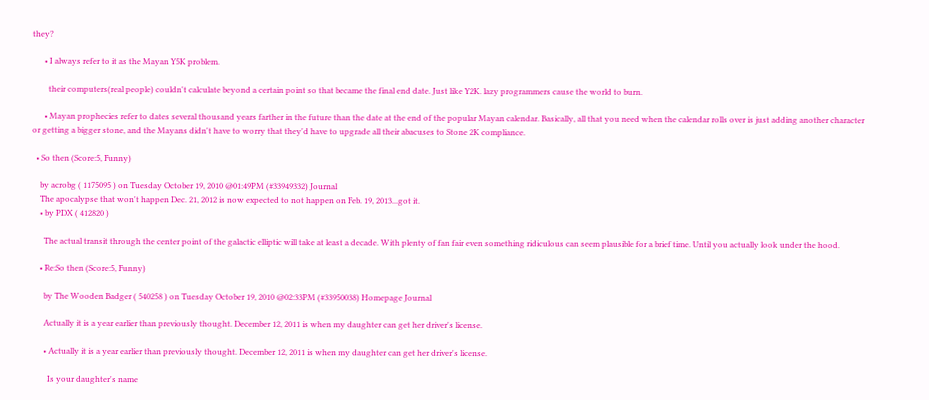they?

      • I always refer to it as the Mayan Y5K problem.

        their computers(real people) couldn't calculate beyond a certain point so that became the final end date. Just like Y2K. lazy programmers cause the world to burn.

      • Mayan prophecies refer to dates several thousand years farther in the future than the date at the end of the popular Mayan calendar. Basically, all that you need when the calendar rolls over is just adding another character or getting a bigger stone, and the Mayans didn't have to worry that they'd have to upgrade all their abacuses to Stone 2K compliance.

  • So then (Score:5, Funny)

    by acrobg ( 1175095 ) on Tuesday October 19, 2010 @01:49PM (#33949332) Journal
    The apocalypse that won't happen Dec. 21, 2012 is now expected to not happen on Feb. 19, 2013...got it.
    • by PDX ( 412820 )

      The actual transit through the center point of the galactic elliptic will take at least a decade. With plenty of fan fair even something ridiculous can seem plausible for a brief time. Until you actually look under the hood.

    • Re:So then (Score:5, Funny)

      by The Wooden Badger ( 540258 ) on Tuesday October 19, 2010 @02:33PM (#33950038) Homepage Journal

      Actually it is a year earlier than previously thought. December 12, 2011 is when my daughter can get her driver's license.

      • Actually it is a year earlier than previously thought. December 12, 2011 is when my daughter can get her driver's license.

        Is your daughter's name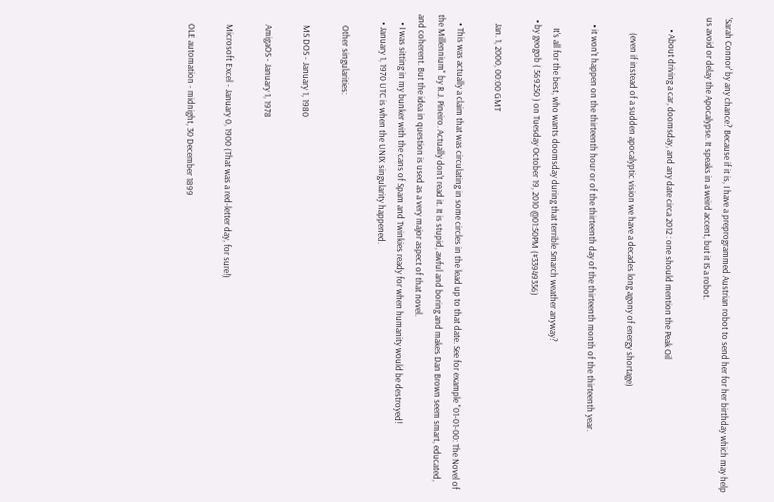'Sarah Connor' by any chance? Because if it is, I have a preprogrammed Austrian robot to send her for her birthday which may help us avoid or delay the Apocalypse. It speaks in a weird accent, but it IS a robot.

      • About driving a car, doomsday, and any date circa 2012 : one should mention the Peak Oil

        (even if instead of a sudden apocalyptic vision we have a decades long agony of energy shortage)

    • it won't happen on the thirteenth hour or of the thirteenth day of the thirteenth month of the thirteenth year.

      It's all for the best, who wants doomsday during that terrible Smarch weather anyway?
  • by geogob ( 569250 ) on Tuesday October 19, 2010 @01:50PM (#33949356)

    Jan. 1, 2000, 00:00 GMT

    • This was actually a claim that was circulating in some circles in the lead up to that date. See for example "01-01-00: The Novel of the Millennium" by R.J. Pineiro. Actually don't read it. It is stupid, awful and boring and makes Dan Brown seem smart, educated, and coherent. But the idea in question is used as a very major aspect of that novel.
    • I was sitting in my bunker with the cans of Spam and Twinkies ready for when humanity would be destroyed!
    • January 1, 1970 UTC is when the UNIX singularity happened.

      Other singularities:

      MS DOS - January 1, 1980

      AmigaOS - January 1, 1978

      Microsoft Excel - January 0, 1900 (That was a red-letter day, for sure!)

      OLE automation - midnight, 30 December 1899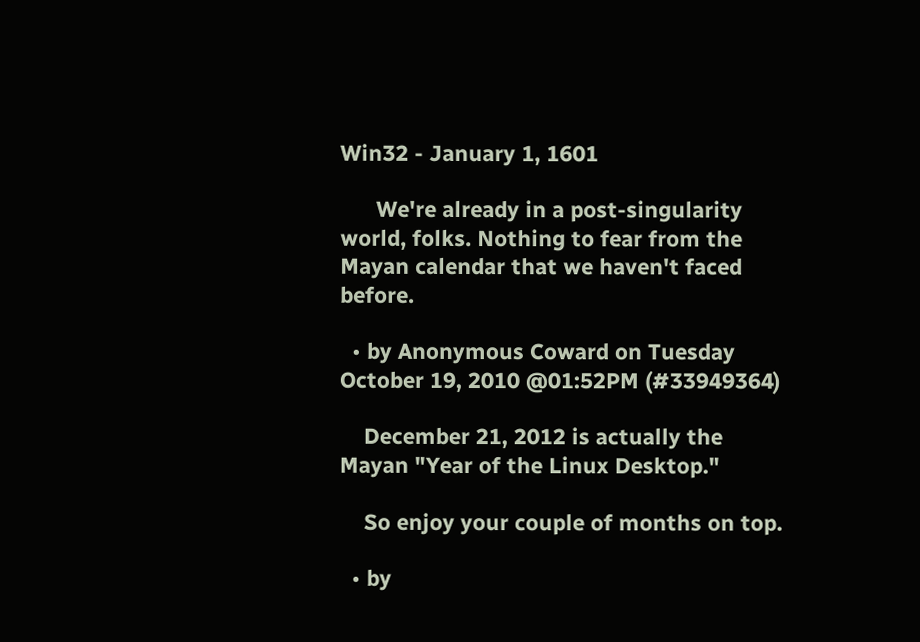Win32 - January 1, 1601

      We're already in a post-singularity world, folks. Nothing to fear from the Mayan calendar that we haven't faced before.

  • by Anonymous Coward on Tuesday October 19, 2010 @01:52PM (#33949364)

    December 21, 2012 is actually the Mayan "Year of the Linux Desktop."

    So enjoy your couple of months on top.

  • by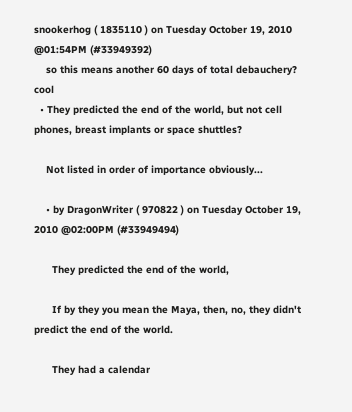snookerhog ( 1835110 ) on Tuesday October 19, 2010 @01:54PM (#33949392)
    so this means another 60 days of total debauchery? cool
  • They predicted the end of the world, but not cell phones, breast implants or space shuttles?

    Not listed in order of importance obviously...

    • by DragonWriter ( 970822 ) on Tuesday October 19, 2010 @02:00PM (#33949494)

      They predicted the end of the world,

      If by they you mean the Maya, then, no, they didn't predict the end of the world.

      They had a calendar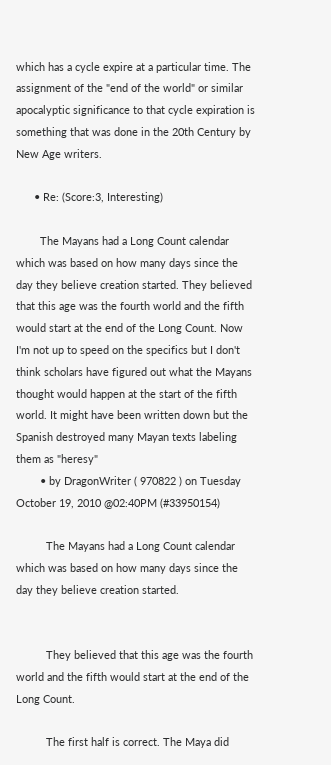which has a cycle expire at a particular time. The assignment of the "end of the world" or similar apocalyptic significance to that cycle expiration is something that was done in the 20th Century by New Age writers.

      • Re: (Score:3, Interesting)

        The Mayans had a Long Count calendar which was based on how many days since the day they believe creation started. They believed that this age was the fourth world and the fifth would start at the end of the Long Count. Now I'm not up to speed on the specifics but I don't think scholars have figured out what the Mayans thought would happen at the start of the fifth world. It might have been written down but the Spanish destroyed many Mayan texts labeling them as "heresy"
        • by DragonWriter ( 970822 ) on Tuesday October 19, 2010 @02:40PM (#33950154)

          The Mayans had a Long Count calendar which was based on how many days since the day they believe creation started.


          They believed that this age was the fourth world and the fifth would start at the end of the Long Count.

          The first half is correct. The Maya did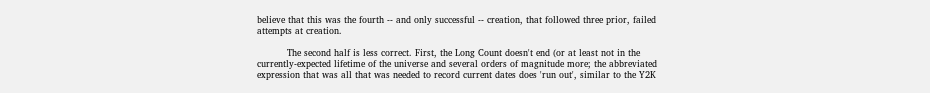believe that this was the fourth -- and only successful -- creation, that followed three prior, failed attempts at creation.

          The second half is less correct. First, the Long Count doesn't end (or at least not in the currently-expected lifetime of the universe and several orders of magnitude more; the abbreviated expression that was all that was needed to record current dates does 'run out', similar to the Y2K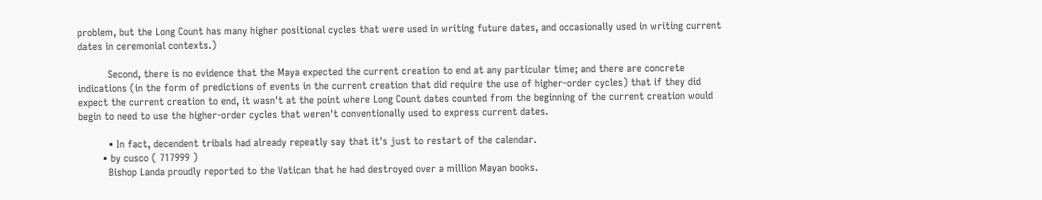problem, but the Long Count has many higher positional cycles that were used in writing future dates, and occasionally used in writing current dates in ceremonial contexts.)

          Second, there is no evidence that the Maya expected the current creation to end at any particular time; and there are concrete indications (in the form of predictions of events in the current creation that did require the use of higher-order cycles) that if they did expect the current creation to end, it wasn't at the point where Long Count dates counted from the beginning of the current creation would begin to need to use the higher-order cycles that weren't conventionally used to express current dates.

          • In fact, decendent tribals had already repeatly say that it's just to restart of the calendar.
        • by cusco ( 717999 )
          Bishop Landa proudly reported to the Vatican that he had destroyed over a million Mayan books.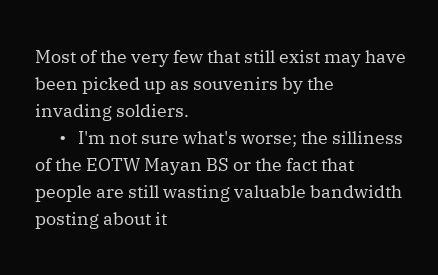Most of the very few that still exist may have been picked up as souvenirs by the invading soldiers.
      •   I'm not sure what's worse; the silliness of the EOTW Mayan BS or the fact that people are still wasting valuable bandwidth posting about it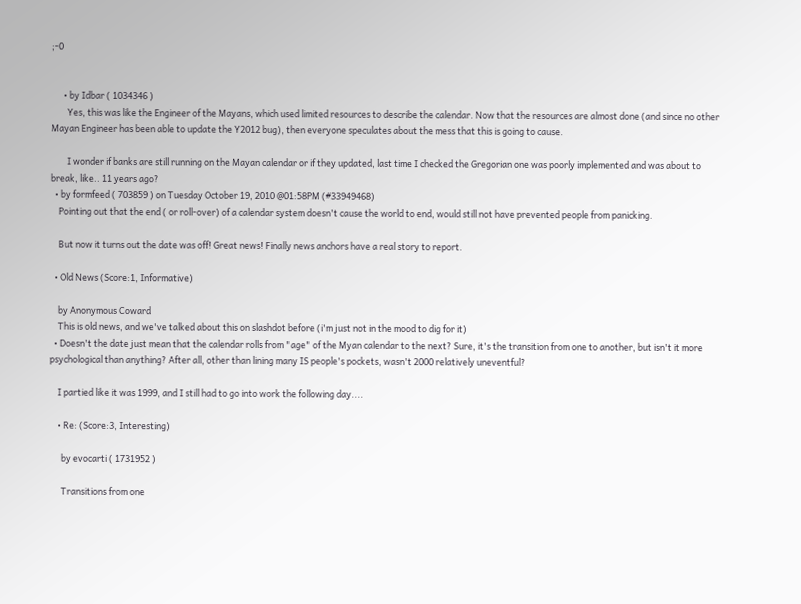;-0


      • by Idbar ( 1034346 )
        Yes, this was like the Engineer of the Mayans, which used limited resources to describe the calendar. Now that the resources are almost done (and since no other Mayan Engineer has been able to update the Y2012 bug), then everyone speculates about the mess that this is going to cause.

        I wonder if banks are still running on the Mayan calendar or if they updated, last time I checked the Gregorian one was poorly implemented and was about to break, like.. 11 years ago?
  • by formfeed ( 703859 ) on Tuesday October 19, 2010 @01:58PM (#33949468)
    Pointing out that the end ( or roll-over) of a calendar system doesn't cause the world to end, would still not have prevented people from panicking.

    But now it turns out the date was off! Great news! Finally news anchors have a real story to report.

  • Old News (Score:1, Informative)

    by Anonymous Coward
    This is old news, and we've talked about this on slashdot before (i'm just not in the mood to dig for it)
  • Doesn't the date just mean that the calendar rolls from "age" of the Myan calendar to the next? Sure, it's the transition from one to another, but isn't it more psychological than anything? After all, other than lining many IS people's pockets, wasn't 2000 relatively uneventful?

    I partied like it was 1999, and I still had to go into work the following day....

    • Re: (Score:3, Interesting)

      by evocarti ( 1731952 )

      Transitions from one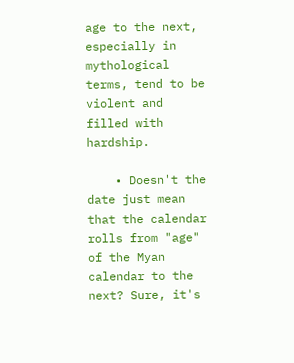age to the next, especially in mythological terms, tend to be violent and filled with hardship.

    • Doesn't the date just mean that the calendar rolls from "age" of the Myan calendar to the next? Sure, it's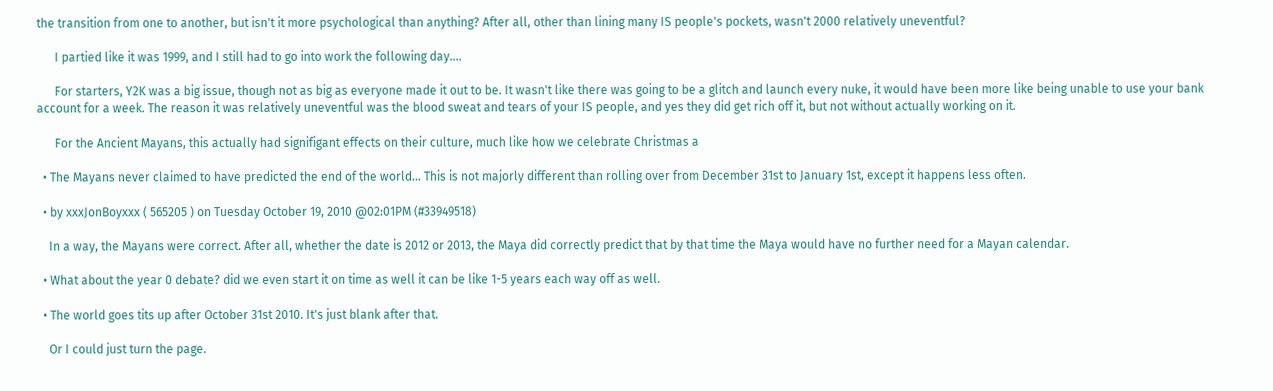the transition from one to another, but isn't it more psychological than anything? After all, other than lining many IS people's pockets, wasn't 2000 relatively uneventful?

      I partied like it was 1999, and I still had to go into work the following day....

      For starters, Y2K was a big issue, though not as big as everyone made it out to be. It wasn't like there was going to be a glitch and launch every nuke, it would have been more like being unable to use your bank account for a week. The reason it was relatively uneventful was the blood sweat and tears of your IS people, and yes they did get rich off it, but not without actually working on it.

      For the Ancient Mayans, this actually had signifigant effects on their culture, much like how we celebrate Christmas a

  • The Mayans never claimed to have predicted the end of the world... This is not majorly different than rolling over from December 31st to January 1st, except it happens less often.

  • by xxxJonBoyxxx ( 565205 ) on Tuesday October 19, 2010 @02:01PM (#33949518)

    In a way, the Mayans were correct. After all, whether the date is 2012 or 2013, the Maya did correctly predict that by that time the Maya would have no further need for a Mayan calendar.

  • What about the year 0 debate? did we even start it on time as well it can be like 1-5 years each way off as well.

  • The world goes tits up after October 31st 2010. It's just blank after that.

    Or I could just turn the page.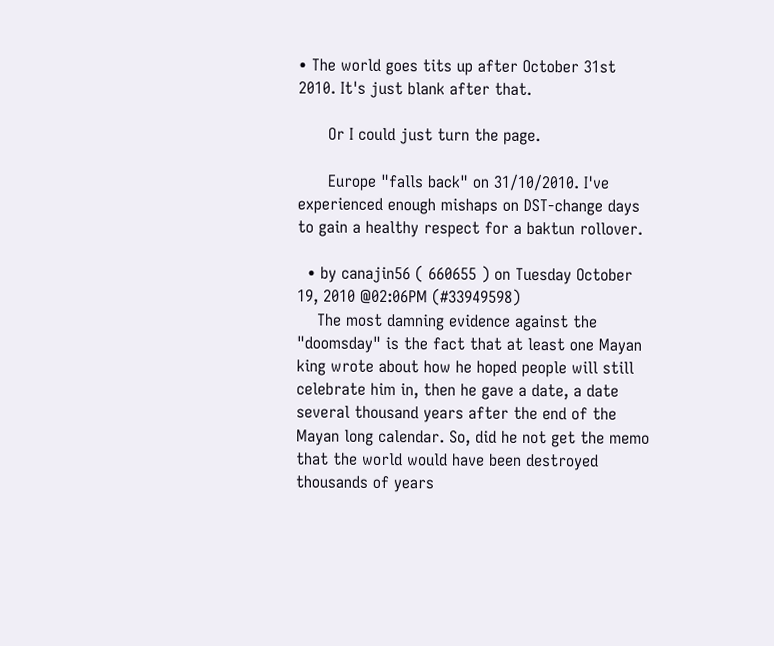• The world goes tits up after October 31st 2010. It's just blank after that.

      Or I could just turn the page.

      Europe "falls back" on 31/10/2010. I've experienced enough mishaps on DST-change days to gain a healthy respect for a baktun rollover.

  • by canajin56 ( 660655 ) on Tuesday October 19, 2010 @02:06PM (#33949598)
    The most damning evidence against the "doomsday" is the fact that at least one Mayan king wrote about how he hoped people will still celebrate him in, then he gave a date, a date several thousand years after the end of the Mayan long calendar. So, did he not get the memo that the world would have been destroyed thousands of years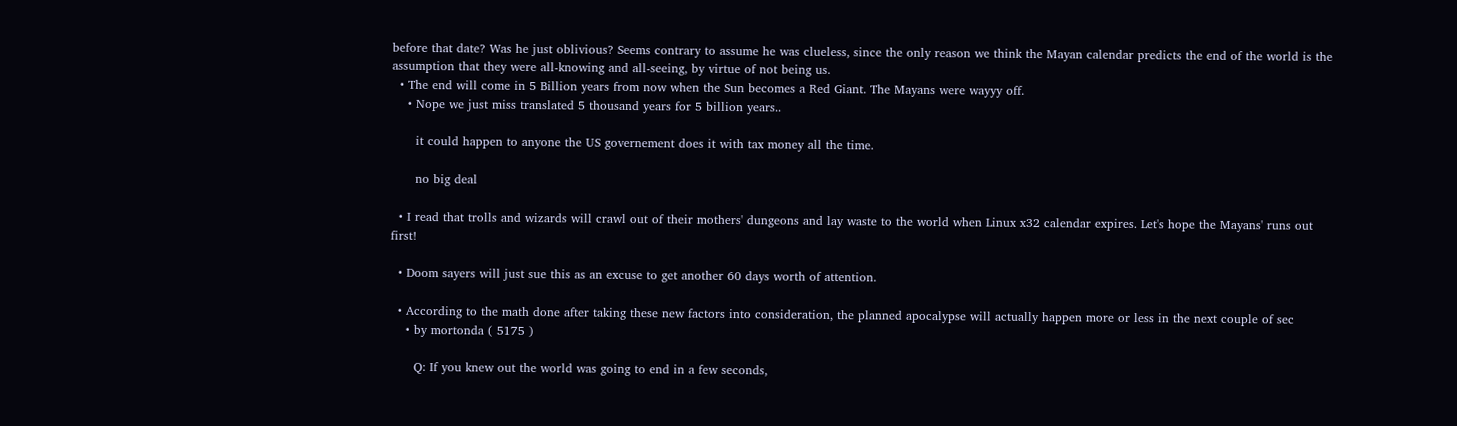before that date? Was he just oblivious? Seems contrary to assume he was clueless, since the only reason we think the Mayan calendar predicts the end of the world is the assumption that they were all-knowing and all-seeing, by virtue of not being us.
  • The end will come in 5 Billion years from now when the Sun becomes a Red Giant. The Mayans were wayyy off.
    • Nope we just miss translated 5 thousand years for 5 billion years..

      it could happen to anyone the US governement does it with tax money all the time.

      no big deal

  • I read that trolls and wizards will crawl out of their mothers' dungeons and lay waste to the world when Linux x32 calendar expires. Let's hope the Mayans' runs out first!

  • Doom sayers will just sue this as an excuse to get another 60 days worth of attention.

  • According to the math done after taking these new factors into consideration, the planned apocalypse will actually happen more or less in the next couple of sec
    • by mortonda ( 5175 )

      Q: If you knew out the world was going to end in a few seconds,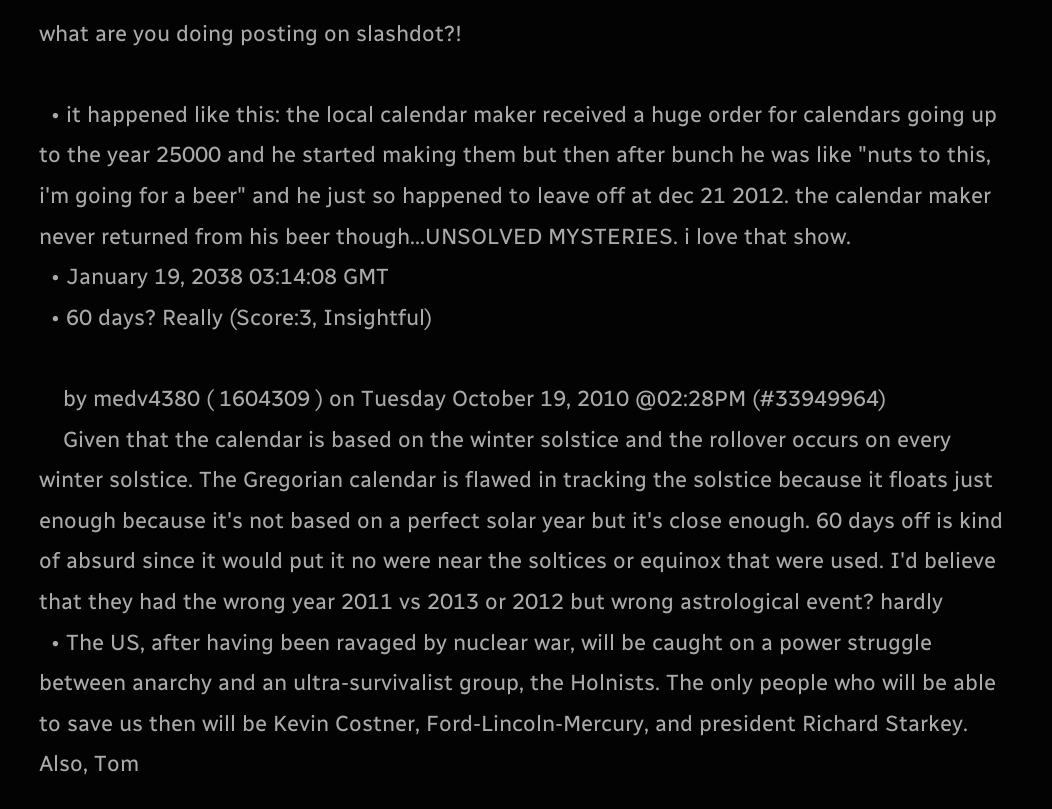what are you doing posting on slashdot?!

  • it happened like this: the local calendar maker received a huge order for calendars going up to the year 25000 and he started making them but then after bunch he was like "nuts to this, i'm going for a beer" and he just so happened to leave off at dec 21 2012. the calendar maker never returned from his beer though...UNSOLVED MYSTERIES. i love that show.
  • January 19, 2038 03:14:08 GMT
  • 60 days? Really (Score:3, Insightful)

    by medv4380 ( 1604309 ) on Tuesday October 19, 2010 @02:28PM (#33949964)
    Given that the calendar is based on the winter solstice and the rollover occurs on every winter solstice. The Gregorian calendar is flawed in tracking the solstice because it floats just enough because it's not based on a perfect solar year but it's close enough. 60 days off is kind of absurd since it would put it no were near the soltices or equinox that were used. I'd believe that they had the wrong year 2011 vs 2013 or 2012 but wrong astrological event? hardly
  • The US, after having been ravaged by nuclear war, will be caught on a power struggle between anarchy and an ultra-survivalist group, the Holnists. The only people who will be able to save us then will be Kevin Costner, Ford-Lincoln-Mercury, and president Richard Starkey. Also, Tom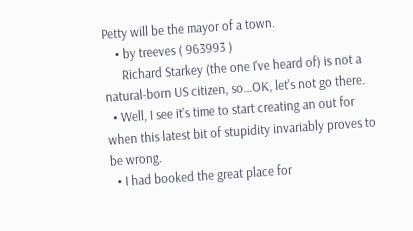Petty will be the mayor of a town.
    • by treeves ( 963993 )
      Richard Starkey (the one I've heard of) is not a natural-born US citizen, so...OK, let's not go there.
  • Well, I see it's time to start creating an out for when this latest bit of stupidity invariably proves to be wrong.
  • I had booked the great place for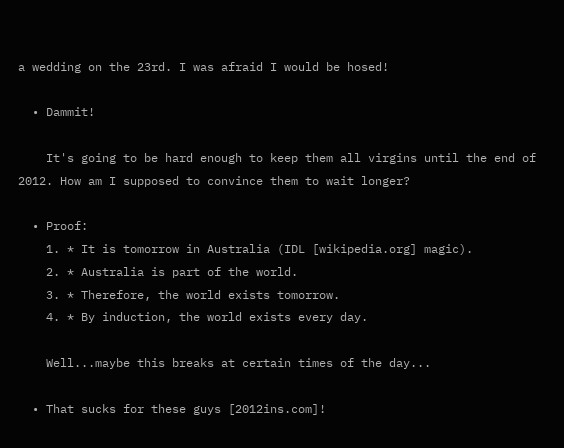a wedding on the 23rd. I was afraid I would be hosed!

  • Dammit!

    It's going to be hard enough to keep them all virgins until the end of 2012. How am I supposed to convince them to wait longer?

  • Proof:
    1. * It is tomorrow in Australia (IDL [wikipedia.org] magic).
    2. * Australia is part of the world.
    3. * Therefore, the world exists tomorrow.
    4. * By induction, the world exists every day.

    Well...maybe this breaks at certain times of the day...

  • That sucks for these guys [2012ins.com]!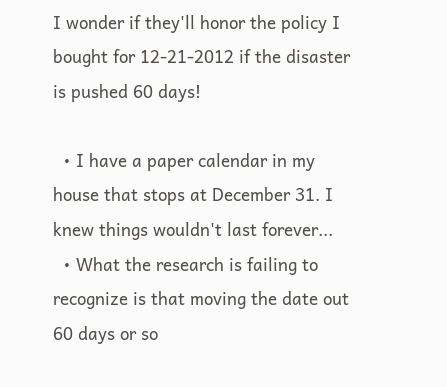I wonder if they'll honor the policy I bought for 12-21-2012 if the disaster is pushed 60 days!

  • I have a paper calendar in my house that stops at December 31. I knew things wouldn't last forever...
  • What the research is failing to recognize is that moving the date out 60 days or so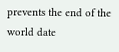prevents the end of the world date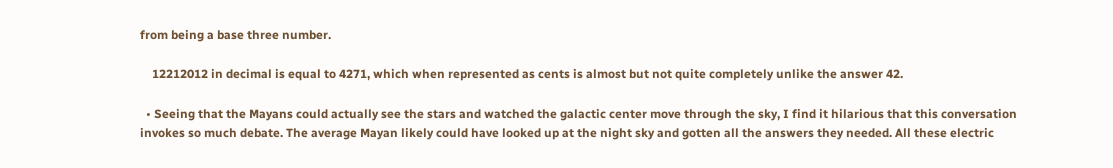from being a base three number.

    12212012 in decimal is equal to 4271, which when represented as cents is almost but not quite completely unlike the answer 42.

  • Seeing that the Mayans could actually see the stars and watched the galactic center move through the sky, I find it hilarious that this conversation invokes so much debate. The average Mayan likely could have looked up at the night sky and gotten all the answers they needed. All these electric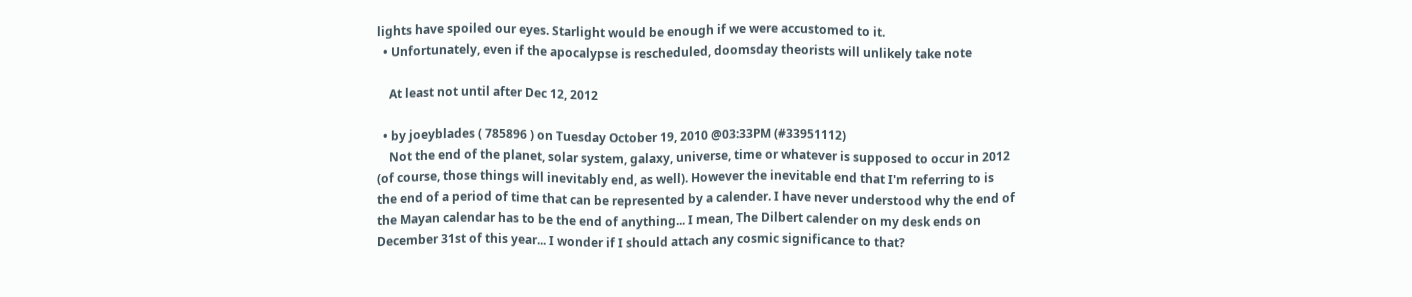lights have spoiled our eyes. Starlight would be enough if we were accustomed to it.
  • Unfortunately, even if the apocalypse is rescheduled, doomsday theorists will unlikely take note

    At least not until after Dec 12, 2012

  • by joeyblades ( 785896 ) on Tuesday October 19, 2010 @03:33PM (#33951112)
    Not the end of the planet, solar system, galaxy, universe, time or whatever is supposed to occur in 2012 (of course, those things will inevitably end, as well). However the inevitable end that I'm referring to is the end of a period of time that can be represented by a calender. I have never understood why the end of the Mayan calendar has to be the end of anything... I mean, The Dilbert calender on my desk ends on December 31st of this year... I wonder if I should attach any cosmic significance to that?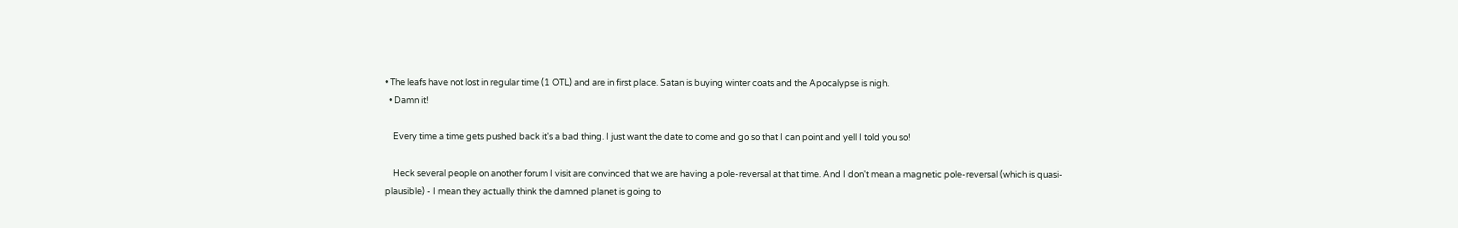• The leafs have not lost in regular time (1 OTL) and are in first place. Satan is buying winter coats and the Apocalypse is nigh.
  • Damn it!

    Every time a time gets pushed back it's a bad thing. I just want the date to come and go so that I can point and yell I told you so!

    Heck several people on another forum I visit are convinced that we are having a pole-reversal at that time. And I don't mean a magnetic pole-reversal (which is quasi-plausible) - I mean they actually think the damned planet is going to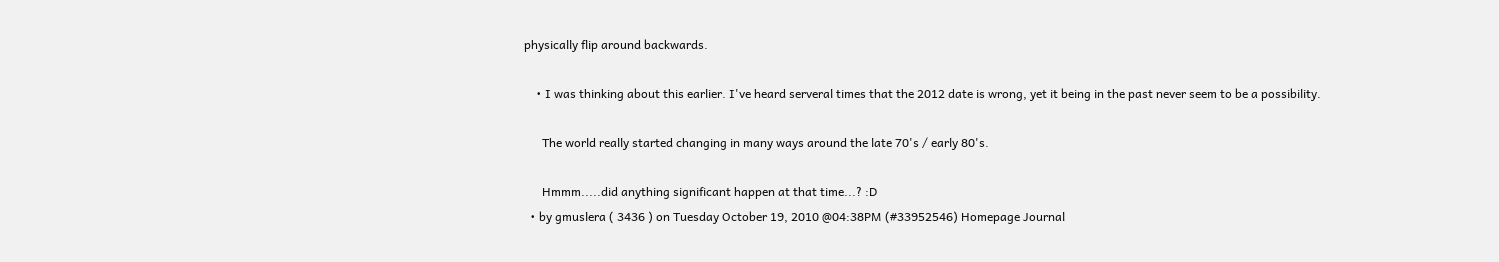physically flip around backwards.

    • I was thinking about this earlier. I've heard serveral times that the 2012 date is wrong, yet it being in the past never seem to be a possibility.

      The world really started changing in many ways around the late 70's / early 80's.

      Hmmm.....did anything significant happen at that time...? :D
  • by gmuslera ( 3436 ) on Tuesday October 19, 2010 @04:38PM (#33952546) Homepage Journal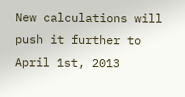New calculations will push it further to April 1st, 2013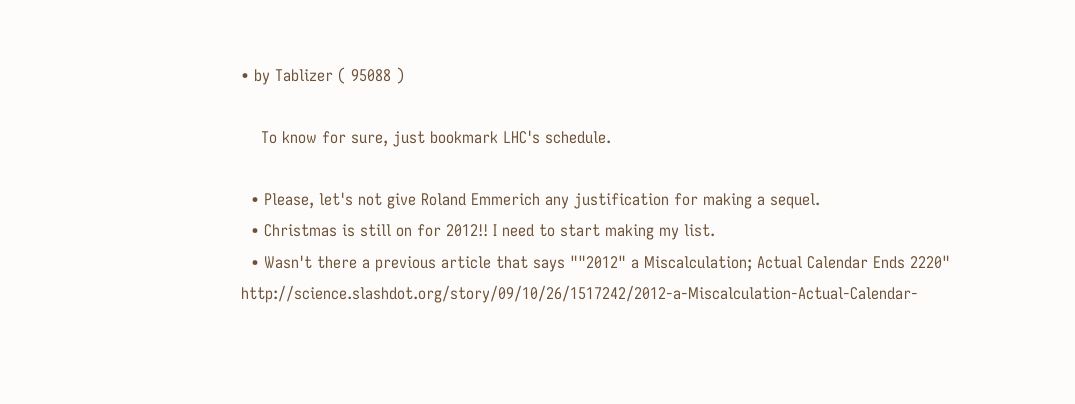• by Tablizer ( 95088 )

    To know for sure, just bookmark LHC's schedule.

  • Please, let's not give Roland Emmerich any justification for making a sequel.
  • Christmas is still on for 2012!! I need to start making my list.
  • Wasn't there a previous article that says ""2012" a Miscalculation; Actual Calendar Ends 2220" http://science.slashdot.org/story/09/10/26/1517242/2012-a-Miscalculation-Actual-Calendar-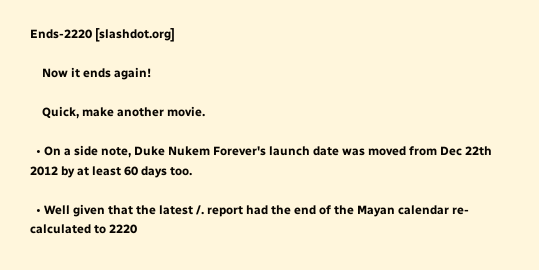Ends-2220 [slashdot.org]

    Now it ends again!

    Quick, make another movie.

  • On a side note, Duke Nukem Forever's launch date was moved from Dec 22th 2012 by at least 60 days too.

  • Well given that the latest /. report had the end of the Mayan calendar re-calculated to 2220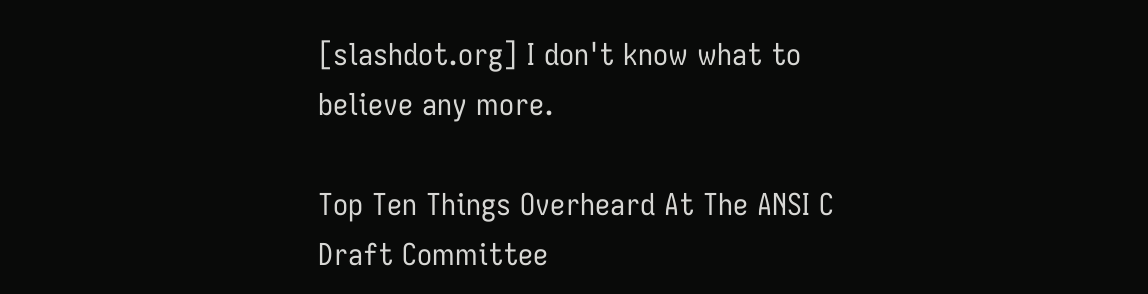[slashdot.org] I don't know what to believe any more.

Top Ten Things Overheard At The ANSI C Draft Committee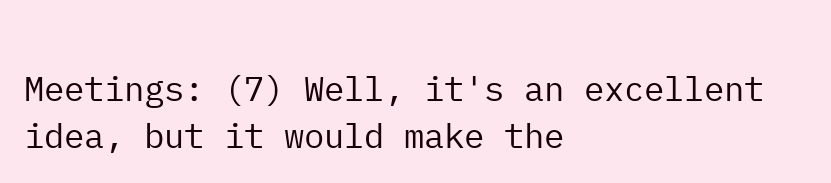Meetings: (7) Well, it's an excellent idea, but it would make the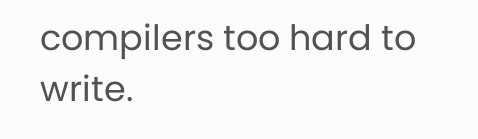compilers too hard to write.